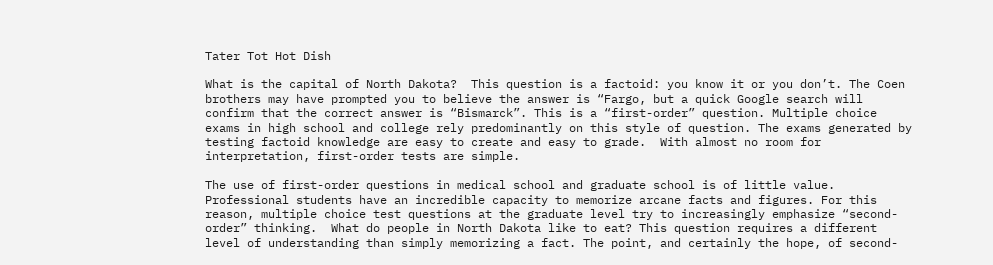Tater Tot Hot Dish

What is the capital of North Dakota?  This question is a factoid: you know it or you don’t. The Coen brothers may have prompted you to believe the answer is “Fargo, but a quick Google search will confirm that the correct answer is “Bismarck”. This is a “first-order” question. Multiple choice exams in high school and college rely predominantly on this style of question. The exams generated by testing factoid knowledge are easy to create and easy to grade.  With almost no room for interpretation, first-order tests are simple.

The use of first-order questions in medical school and graduate school is of little value. Professional students have an incredible capacity to memorize arcane facts and figures. For this reason, multiple choice test questions at the graduate level try to increasingly emphasize “second-order” thinking.  What do people in North Dakota like to eat? This question requires a different level of understanding than simply memorizing a fact. The point, and certainly the hope, of second-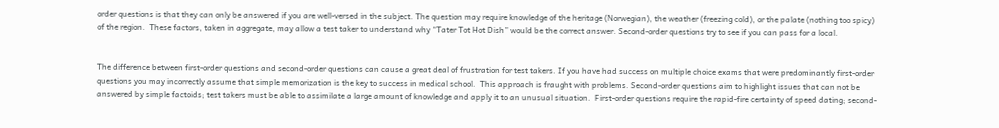order questions is that they can only be answered if you are well-versed in the subject. The question may require knowledge of the heritage (Norwegian), the weather (freezing cold), or the palate (nothing too spicy) of the region.  These factors, taken in aggregate, may allow a test taker to understand why “Tater Tot Hot Dish” would be the correct answer. Second-order questions try to see if you can pass for a local.


The difference between first-order questions and second-order questions can cause a great deal of frustration for test takers. If you have had success on multiple choice exams that were predominantly first-order questions you may incorrectly assume that simple memorization is the key to success in medical school.  This approach is fraught with problems. Second-order questions aim to highlight issues that can not be answered by simple factoids; test takers must be able to assimilate a large amount of knowledge and apply it to an unusual situation.  First-order questions require the rapid-fire certainty of speed dating; second-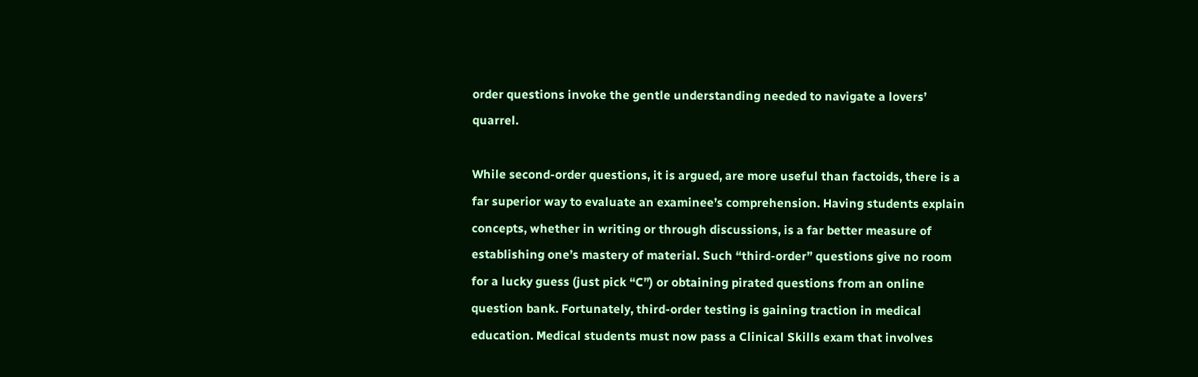order questions invoke the gentle understanding needed to navigate a lovers’ quarrel.

While second-order questions, it is argued, are more useful than factoids, there is a far superior way to evaluate an examinee’s comprehension. Having students explain concepts, whether in writing or through discussions, is a far better measure of establishing one’s mastery of material. Such “third-order” questions give no room for a lucky guess (just pick “C”) or obtaining pirated questions from an online question bank. Fortunately, third-order testing is gaining traction in medical education. Medical students must now pass a Clinical Skills exam that involves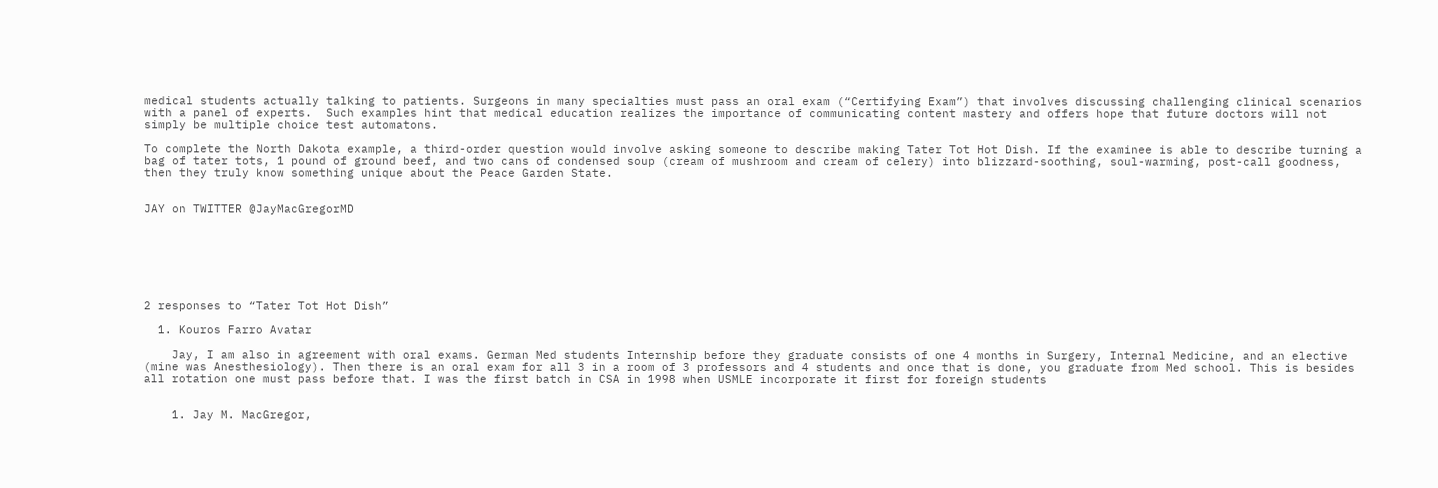medical students actually talking to patients. Surgeons in many specialties must pass an oral exam (“Certifying Exam”) that involves discussing challenging clinical scenarios with a panel of experts.  Such examples hint that medical education realizes the importance of communicating content mastery and offers hope that future doctors will not simply be multiple choice test automatons.

To complete the North Dakota example, a third-order question would involve asking someone to describe making Tater Tot Hot Dish. If the examinee is able to describe turning a bag of tater tots, 1 pound of ground beef, and two cans of condensed soup (cream of mushroom and cream of celery) into blizzard-soothing, soul-warming, post-call goodness, then they truly know something unique about the Peace Garden State.


JAY on TWITTER @JayMacGregorMD







2 responses to “Tater Tot Hot Dish”

  1. Kouros Farro Avatar

    Jay, I am also in agreement with oral exams. German Med students Internship before they graduate consists of one 4 months in Surgery, Internal Medicine, and an elective (mine was Anesthesiology). Then there is an oral exam for all 3 in a room of 3 professors and 4 students and once that is done, you graduate from Med school. This is besides all rotation one must pass before that. I was the first batch in CSA in 1998 when USMLE incorporate it first for foreign students


    1. Jay M. MacGregor,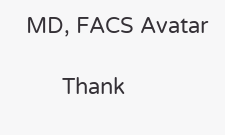MD, FACS Avatar

      Thank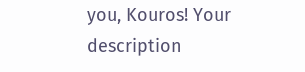you, Kouros! Your description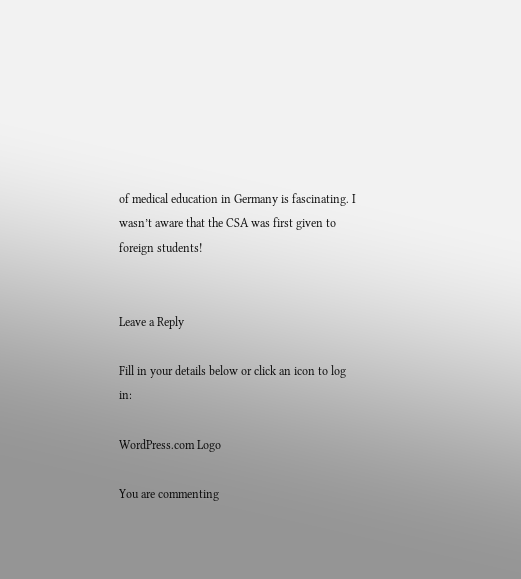of medical education in Germany is fascinating. I wasn’t aware that the CSA was first given to foreign students!


Leave a Reply

Fill in your details below or click an icon to log in:

WordPress.com Logo

You are commenting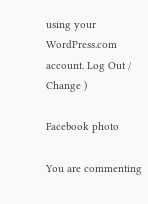using your WordPress.com account. Log Out /  Change )

Facebook photo

You are commenting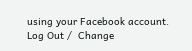using your Facebook account. Log Out /  Change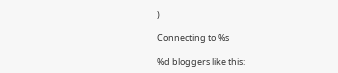)

Connecting to %s

%d bloggers like this: